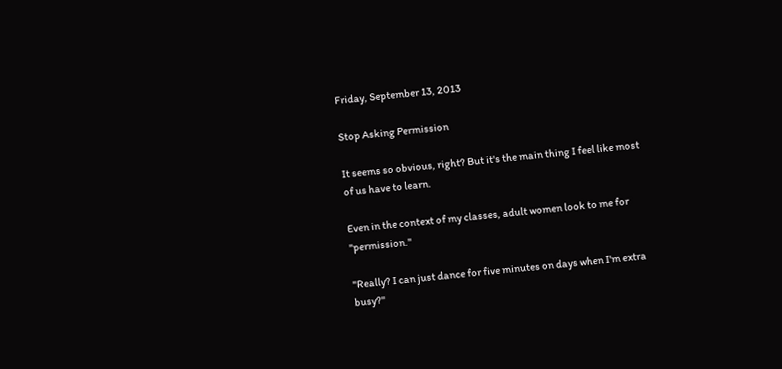Friday, September 13, 2013

Stop Asking Permission

It seems so obvious, right? But it's the main thing I feel like most of us have to learn.

Even in the context of my classes, adult women look to me for "permission."

"Really? I can just dance for five minutes on days when I'm extra busy?"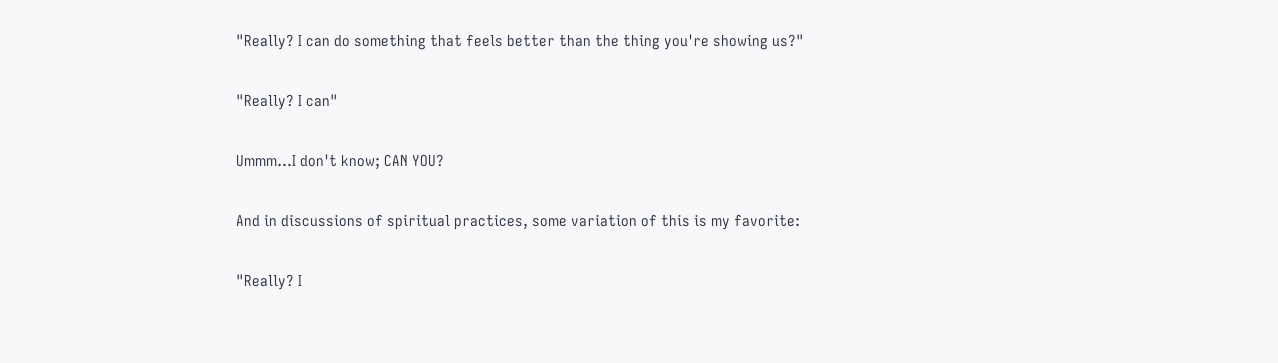"Really? I can do something that feels better than the thing you're showing us?"

"Really? I can"

Ummm...I don't know; CAN YOU?

And in discussions of spiritual practices, some variation of this is my favorite:

"Really? I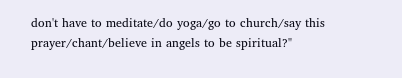don't have to meditate/do yoga/go to church/say this prayer/chant/believe in angels to be spiritual?"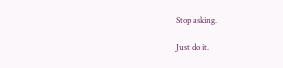Stop asking.

Just do it.